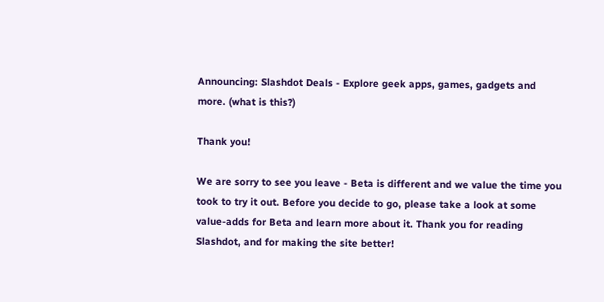Announcing: Slashdot Deals - Explore geek apps, games, gadgets and more. (what is this?)

Thank you!

We are sorry to see you leave - Beta is different and we value the time you took to try it out. Before you decide to go, please take a look at some value-adds for Beta and learn more about it. Thank you for reading Slashdot, and for making the site better!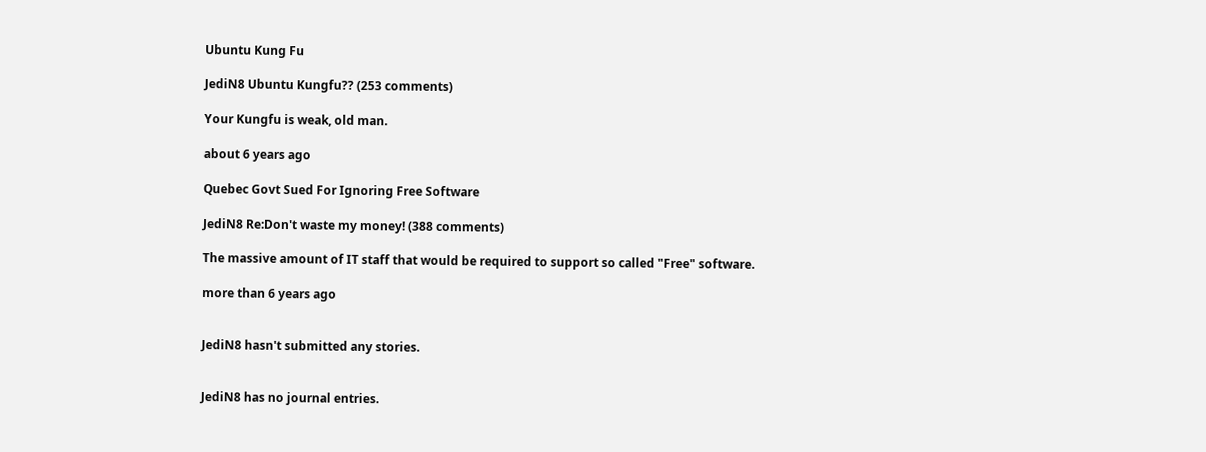Ubuntu Kung Fu

JediN8 Ubuntu Kungfu?? (253 comments)

Your Kungfu is weak, old man.

about 6 years ago

Quebec Govt Sued For Ignoring Free Software

JediN8 Re:Don't waste my money! (388 comments)

The massive amount of IT staff that would be required to support so called "Free" software.

more than 6 years ago


JediN8 hasn't submitted any stories.


JediN8 has no journal entries.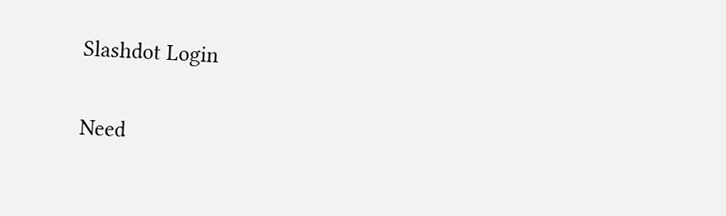Slashdot Login

Need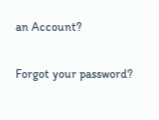an Account?

Forgot your password?